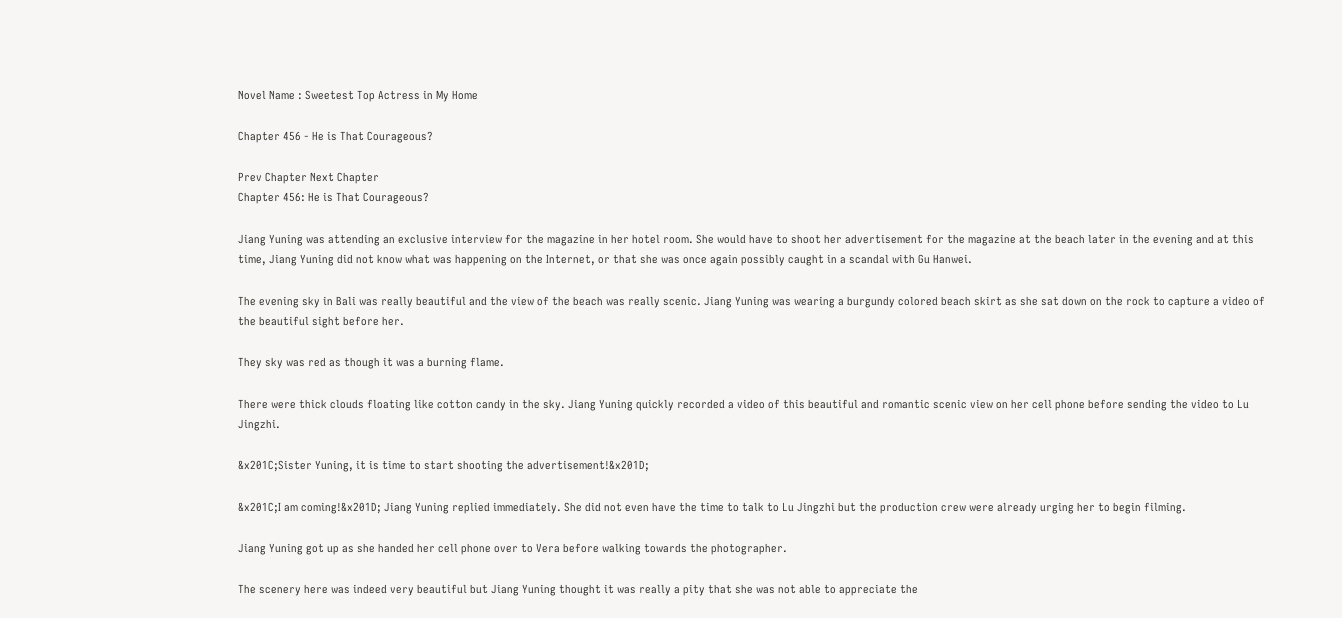Novel Name : Sweetest Top Actress in My Home

Chapter 456 - He is That Courageous?

Prev Chapter Next Chapter
Chapter 456: He is That Courageous?

Jiang Yuning was attending an exclusive interview for the magazine in her hotel room. She would have to shoot her advertisement for the magazine at the beach later in the evening and at this time, Jiang Yuning did not know what was happening on the Internet, or that she was once again possibly caught in a scandal with Gu Hanwei.

The evening sky in Bali was really beautiful and the view of the beach was really scenic. Jiang Yuning was wearing a burgundy colored beach skirt as she sat down on the rock to capture a video of the beautiful sight before her.

They sky was red as though it was a burning flame.

There were thick clouds floating like cotton candy in the sky. Jiang Yuning quickly recorded a video of this beautiful and romantic scenic view on her cell phone before sending the video to Lu Jingzhi.

&x201C;Sister Yuning, it is time to start shooting the advertisement!&x201D;

&x201C;I am coming!&x201D; Jiang Yuning replied immediately. She did not even have the time to talk to Lu Jingzhi but the production crew were already urging her to begin filming.

Jiang Yuning got up as she handed her cell phone over to Vera before walking towards the photographer.

The scenery here was indeed very beautiful but Jiang Yuning thought it was really a pity that she was not able to appreciate the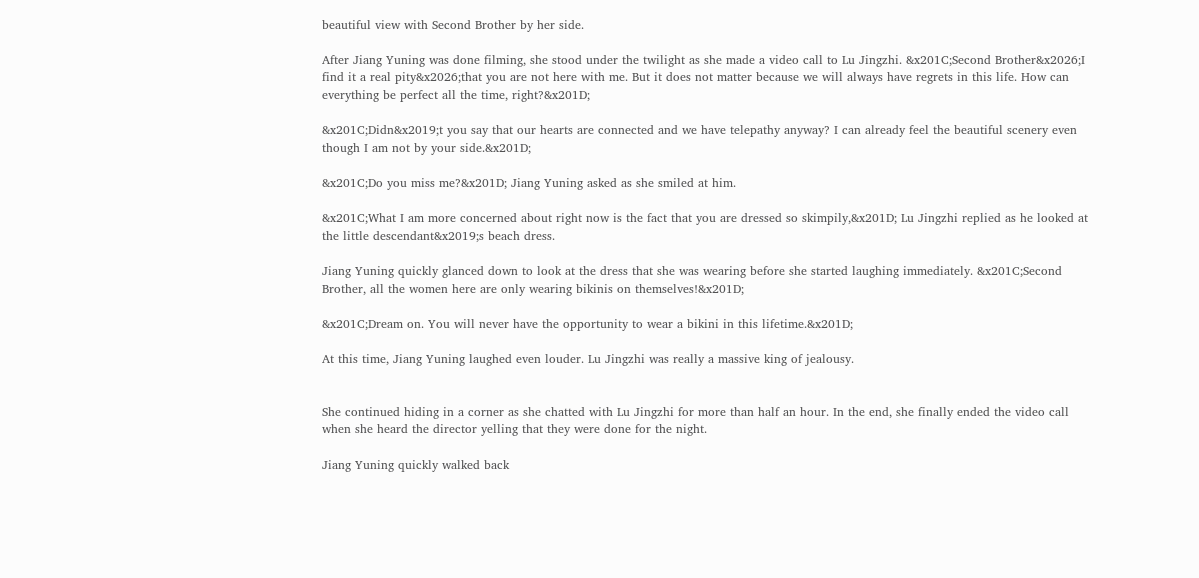beautiful view with Second Brother by her side.

After Jiang Yuning was done filming, she stood under the twilight as she made a video call to Lu Jingzhi. &x201C;Second Brother&x2026;I find it a real pity&x2026;that you are not here with me. But it does not matter because we will always have regrets in this life. How can everything be perfect all the time, right?&x201D;

&x201C;Didn&x2019;t you say that our hearts are connected and we have telepathy anyway? I can already feel the beautiful scenery even though I am not by your side.&x201D;

&x201C;Do you miss me?&x201D; Jiang Yuning asked as she smiled at him.

&x201C;What I am more concerned about right now is the fact that you are dressed so skimpily,&x201D; Lu Jingzhi replied as he looked at the little descendant&x2019;s beach dress.

Jiang Yuning quickly glanced down to look at the dress that she was wearing before she started laughing immediately. &x201C;Second Brother, all the women here are only wearing bikinis on themselves!&x201D;

&x201C;Dream on. You will never have the opportunity to wear a bikini in this lifetime.&x201D;

At this time, Jiang Yuning laughed even louder. Lu Jingzhi was really a massive king of jealousy.


She continued hiding in a corner as she chatted with Lu Jingzhi for more than half an hour. In the end, she finally ended the video call when she heard the director yelling that they were done for the night.

Jiang Yuning quickly walked back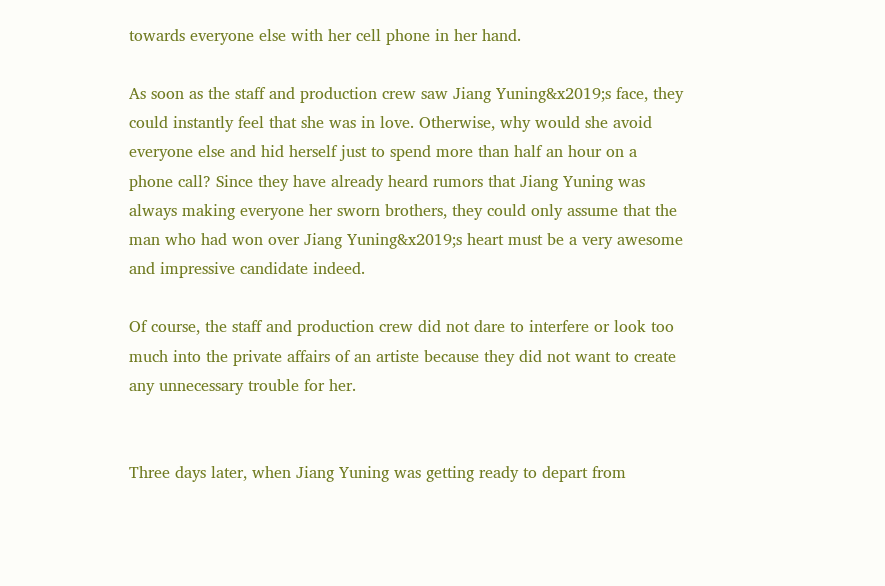towards everyone else with her cell phone in her hand.

As soon as the staff and production crew saw Jiang Yuning&x2019;s face, they could instantly feel that she was in love. Otherwise, why would she avoid everyone else and hid herself just to spend more than half an hour on a phone call? Since they have already heard rumors that Jiang Yuning was always making everyone her sworn brothers, they could only assume that the man who had won over Jiang Yuning&x2019;s heart must be a very awesome and impressive candidate indeed.

Of course, the staff and production crew did not dare to interfere or look too much into the private affairs of an artiste because they did not want to create any unnecessary trouble for her.


Three days later, when Jiang Yuning was getting ready to depart from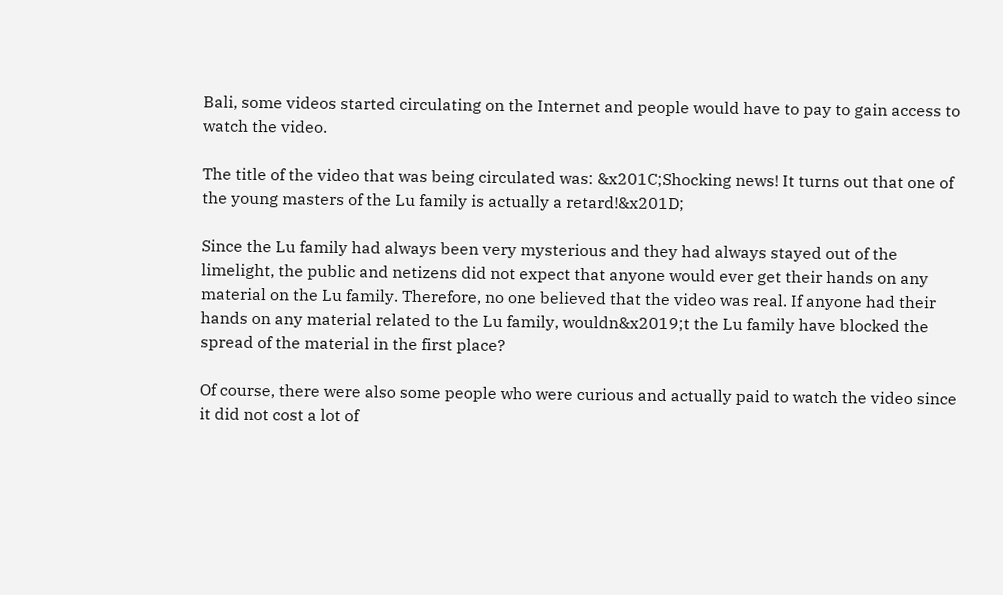Bali, some videos started circulating on the Internet and people would have to pay to gain access to watch the video.

The title of the video that was being circulated was: &x201C;Shocking news! It turns out that one of the young masters of the Lu family is actually a retard!&x201D;

Since the Lu family had always been very mysterious and they had always stayed out of the limelight, the public and netizens did not expect that anyone would ever get their hands on any material on the Lu family. Therefore, no one believed that the video was real. If anyone had their hands on any material related to the Lu family, wouldn&x2019;t the Lu family have blocked the spread of the material in the first place?

Of course, there were also some people who were curious and actually paid to watch the video since it did not cost a lot of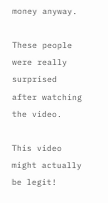money anyway.

These people were really surprised after watching the video.

This video might actually be legit!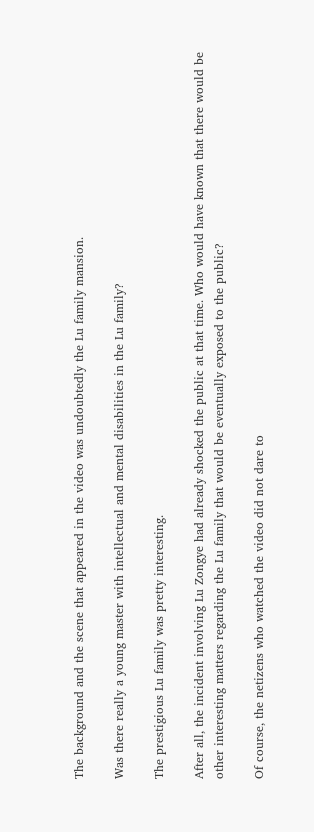The background and the scene that appeared in the video was undoubtedly the Lu family mansion.

Was there really a young master with intellectual and mental disabilities in the Lu family?

The prestigious Lu family was pretty interesting.

After all, the incident involving Lu Zongye had already shocked the public at that time. Who would have known that there would be other interesting matters regarding the Lu family that would be eventually exposed to the public?

Of course, the netizens who watched the video did not dare to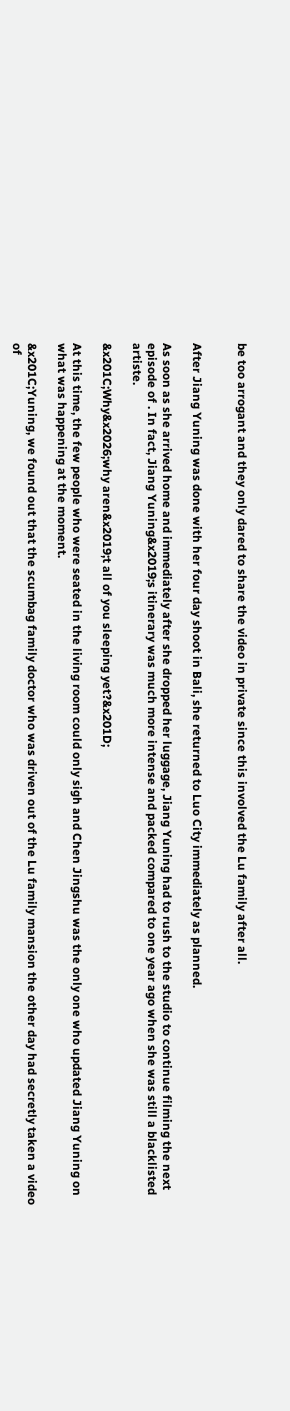be too arrogant and they only dared to share the video in private since this involved the Lu family after all.


After Jiang Yuning was done with her four day shoot in Bali, she returned to Luo City immediately as planned.

As soon as she arrived home and immediately after she dropped her luggage, Jiang Yuning had to rush to the studio to continue filming the next episode of . In fact, Jiang Yuning&x2019;s itinerary was much more intense and packed compared to one year ago when she was still a blacklisted artiste.

&x201C;Why&x2026;why aren&x2019;t all of you sleeping yet?&x201D;

At this time, the few people who were seated in the living room could only sigh and Chen Jingshu was the only one who updated Jiang Yuning on what was happening at the moment.

&x201C;Yuning, we found out that the scumbag family doctor who was driven out of the Lu family mansion the other day had secretly taken a video of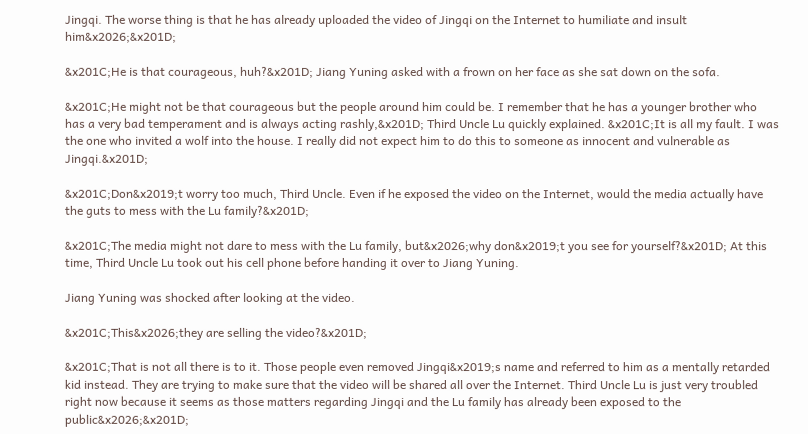Jingqi. The worse thing is that he has already uploaded the video of Jingqi on the Internet to humiliate and insult him&x2026;&x201D;

&x201C;He is that courageous, huh?&x201D; Jiang Yuning asked with a frown on her face as she sat down on the sofa.

&x201C;He might not be that courageous but the people around him could be. I remember that he has a younger brother who has a very bad temperament and is always acting rashly,&x201D; Third Uncle Lu quickly explained. &x201C;It is all my fault. I was the one who invited a wolf into the house. I really did not expect him to do this to someone as innocent and vulnerable as Jingqi.&x201D;

&x201C;Don&x2019;t worry too much, Third Uncle. Even if he exposed the video on the Internet, would the media actually have the guts to mess with the Lu family?&x201D;

&x201C;The media might not dare to mess with the Lu family, but&x2026;why don&x2019;t you see for yourself?&x201D; At this time, Third Uncle Lu took out his cell phone before handing it over to Jiang Yuning.

Jiang Yuning was shocked after looking at the video.

&x201C;This&x2026;they are selling the video?&x201D;

&x201C;That is not all there is to it. Those people even removed Jingqi&x2019;s name and referred to him as a mentally retarded kid instead. They are trying to make sure that the video will be shared all over the Internet. Third Uncle Lu is just very troubled right now because it seems as those matters regarding Jingqi and the Lu family has already been exposed to the public&x2026;&x201D;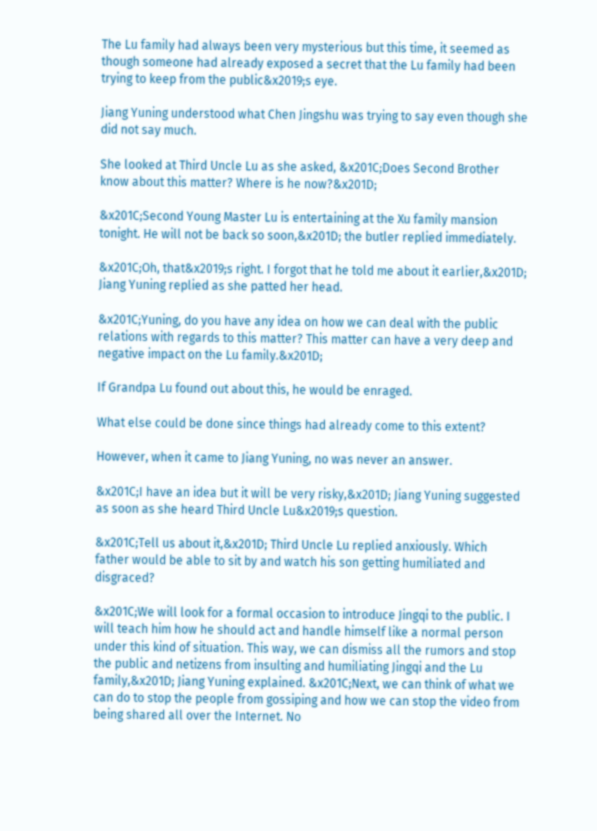The Lu family had always been very mysterious but this time, it seemed as though someone had already exposed a secret that the Lu family had been trying to keep from the public&x2019;s eye.

Jiang Yuning understood what Chen Jingshu was trying to say even though she did not say much.

She looked at Third Uncle Lu as she asked, &x201C;Does Second Brother know about this matter? Where is he now?&x201D;

&x201C;Second Young Master Lu is entertaining at the Xu family mansion tonight. He will not be back so soon,&x201D; the butler replied immediately.

&x201C;Oh, that&x2019;s right. I forgot that he told me about it earlier,&x201D; Jiang Yuning replied as she patted her head.

&x201C;Yuning, do you have any idea on how we can deal with the public relations with regards to this matter? This matter can have a very deep and negative impact on the Lu family.&x201D;

If Grandpa Lu found out about this, he would be enraged.

What else could be done since things had already come to this extent?

However, when it came to Jiang Yuning, no was never an answer.

&x201C;I have an idea but it will be very risky,&x201D; Jiang Yuning suggested as soon as she heard Third Uncle Lu&x2019;s question.

&x201C;Tell us about it,&x201D; Third Uncle Lu replied anxiously. Which father would be able to sit by and watch his son getting humiliated and disgraced?

&x201C;We will look for a formal occasion to introduce Jingqi to the public. I will teach him how he should act and handle himself like a normal person under this kind of situation. This way, we can dismiss all the rumors and stop the public and netizens from insulting and humiliating Jingqi and the Lu family,&x201D; Jiang Yuning explained. &x201C;Next, we can think of what we can do to stop the people from gossiping and how we can stop the video from being shared all over the Internet. No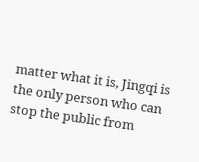matter what it is, Jingqi is the only person who can stop the public from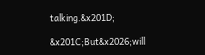talking.&x201D;

&x201C;But&x2026;will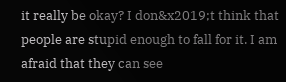it really be okay? I don&x2019;t think that people are stupid enough to fall for it. I am afraid that they can see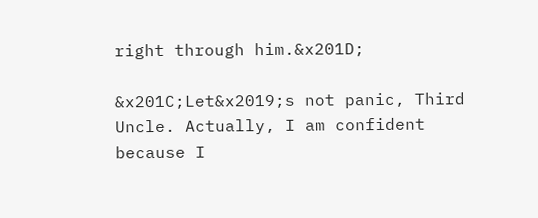right through him.&x201D;

&x201C;Let&x2019;s not panic, Third Uncle. Actually, I am confident because I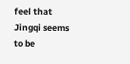feel that Jingqi seems to be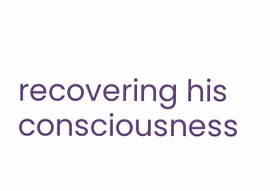recovering his consciousness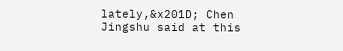lately,&x201D; Chen Jingshu said at this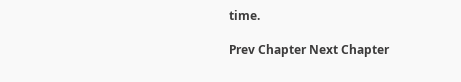time.

Prev Chapter Next Chapter